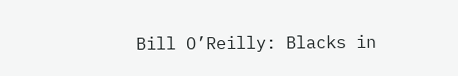Bill O’Reilly: Blacks in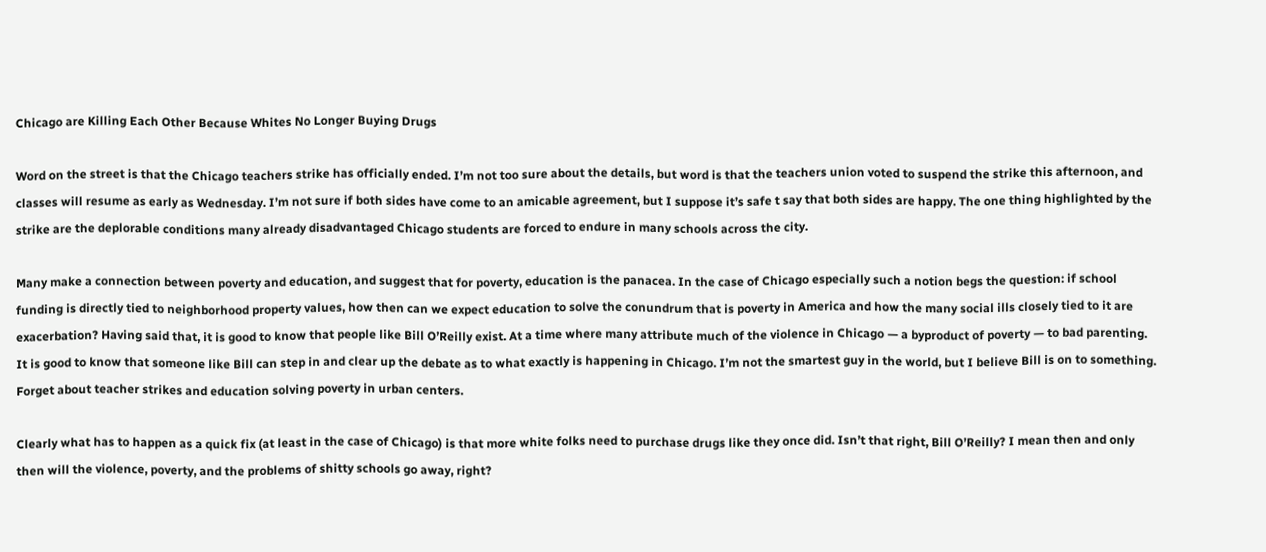Chicago are Killing Each Other Because Whites No Longer Buying Drugs

Word on the street is that the Chicago teachers strike has officially ended. I’m not too sure about the details, but word is that the teachers union voted to suspend the strike this afternoon, and classes will resume as early as Wednesday. I’m not sure if both sides have come to an amicable agreement, but I suppose it’s safe t say that both sides are happy. The one thing highlighted by the strike are the deplorable conditions many already disadvantaged Chicago students are forced to endure in many schools across the city.

Many make a connection between poverty and education, and suggest that for poverty, education is the panacea. In the case of Chicago especially such a notion begs the question: if school funding is directly tied to neighborhood property values, how then can we expect education to solve the conundrum that is poverty in America and how the many social ills closely tied to it are exacerbation? Having said that, it is good to know that people like Bill O’Reilly exist. At a time where many attribute much of the violence in Chicago — a byproduct of poverty — to bad parenting. It is good to know that someone like Bill can step in and clear up the debate as to what exactly is happening in Chicago. I’m not the smartest guy in the world, but I believe Bill is on to something. Forget about teacher strikes and education solving poverty in urban centers.

Clearly what has to happen as a quick fix (at least in the case of Chicago) is that more white folks need to purchase drugs like they once did. Isn’t that right, Bill O’Reilly? I mean then and only then will the violence, poverty, and the problems of shitty schools go away, right?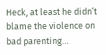Heck, at least he didn’t blame the violence on bad parenting…